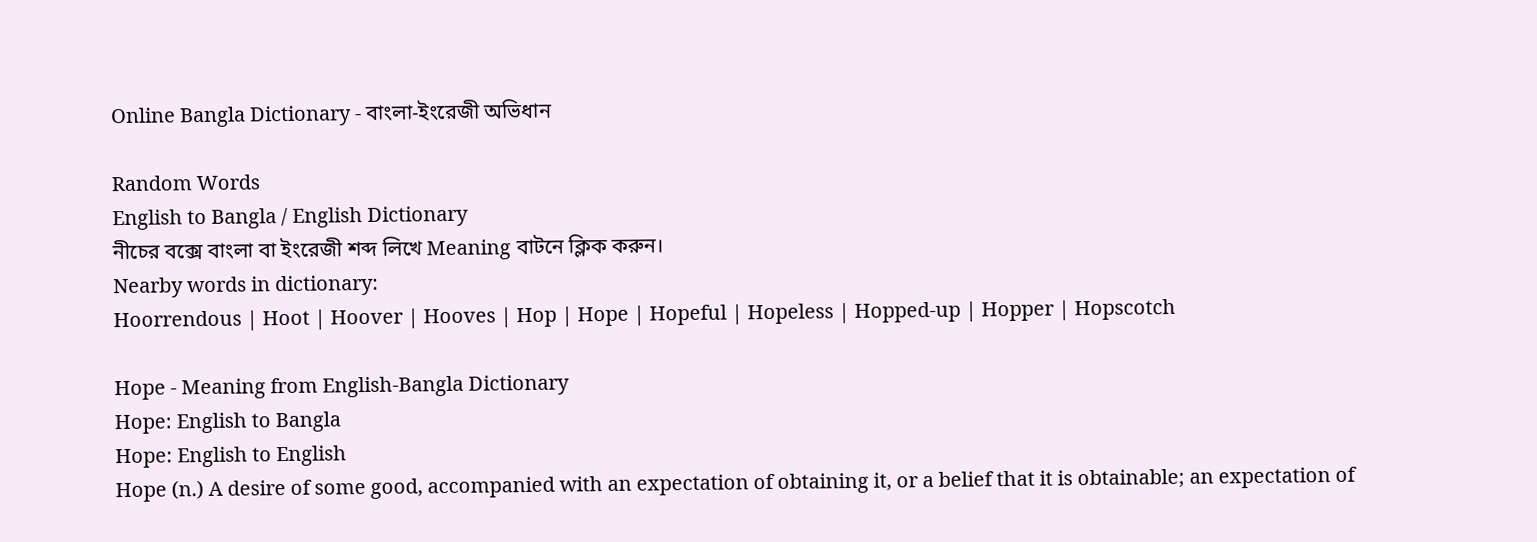Online Bangla Dictionary - বাংলা-ইংরেজী অভিধান

Random Words
English to Bangla / English Dictionary
নীচের বক্সে বাংলা বা ইংরেজী শব্দ লিখে Meaning বাটনে ক্লিক করুন।
Nearby words in dictionary:
Hoorrendous | Hoot | Hoover | Hooves | Hop | Hope | Hopeful | Hopeless | Hopped-up | Hopper | Hopscotch

Hope - Meaning from English-Bangla Dictionary
Hope: English to Bangla
Hope: English to English
Hope (n.) A desire of some good, accompanied with an expectation of obtaining it, or a belief that it is obtainable; an expectation of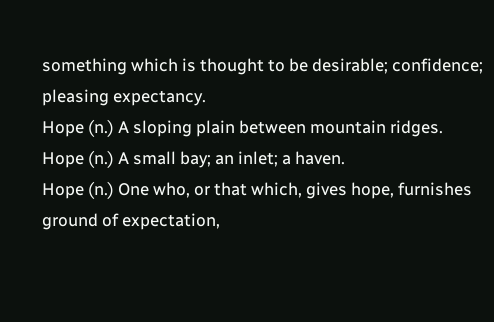something which is thought to be desirable; confidence; pleasing expectancy.
Hope (n.) A sloping plain between mountain ridges.
Hope (n.) A small bay; an inlet; a haven.
Hope (n.) One who, or that which, gives hope, furnishes ground of expectation,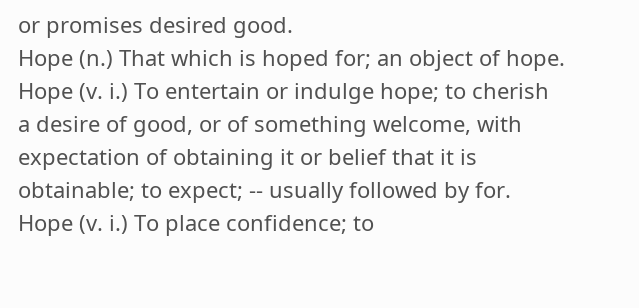or promises desired good.
Hope (n.) That which is hoped for; an object of hope.
Hope (v. i.) To entertain or indulge hope; to cherish a desire of good, or of something welcome, with expectation of obtaining it or belief that it is obtainable; to expect; -- usually followed by for.
Hope (v. i.) To place confidence; to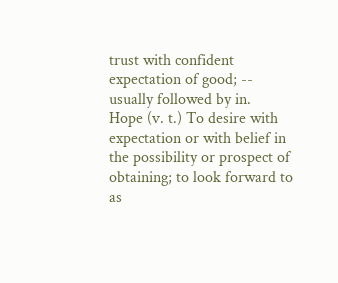trust with confident expectation of good; -- usually followed by in.
Hope (v. t.) To desire with expectation or with belief in the possibility or prospect of obtaining; to look forward to as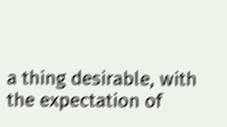a thing desirable, with the expectation of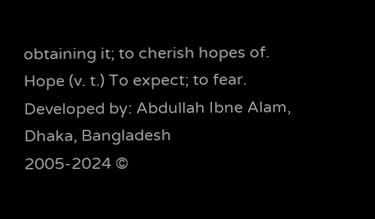obtaining it; to cherish hopes of.
Hope (v. t.) To expect; to fear.
Developed by: Abdullah Ibne Alam, Dhaka, Bangladesh
2005-2024 ©